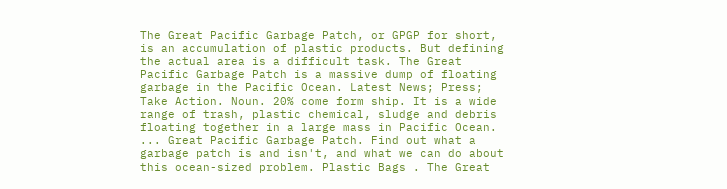The Great Pacific Garbage Patch, or GPGP for short, is an accumulation of plastic products. But defining the actual area is a difficult task. The Great Pacific Garbage Patch is a massive dump of floating garbage in the Pacific Ocean. Latest News; Press; Take Action. Noun. 20% come form ship. It is a wide range of trash, plastic chemical, sludge and debris floating together in a large mass in Pacific Ocean. ... Great Pacific Garbage Patch. Find out what a garbage patch is and isn't, and what we can do about this ocean-sized problem. Plastic Bags . The Great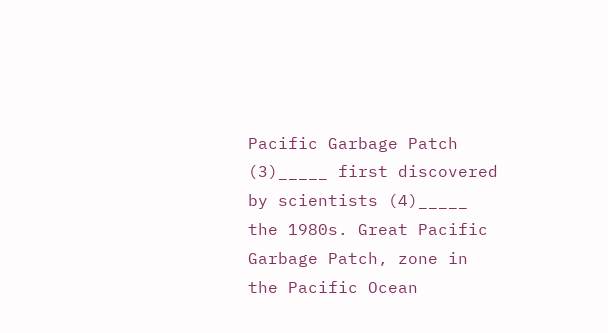Pacific Garbage Patch (3)_____ first discovered by scientists (4)_____ the 1980s. Great Pacific Garbage Patch, zone in the Pacific Ocean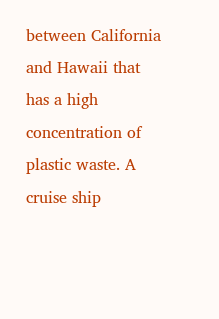between California and Hawaii that has a high concentration of plastic waste. A cruise ship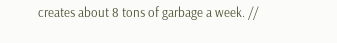creates about 8 tons of garbage a week. //